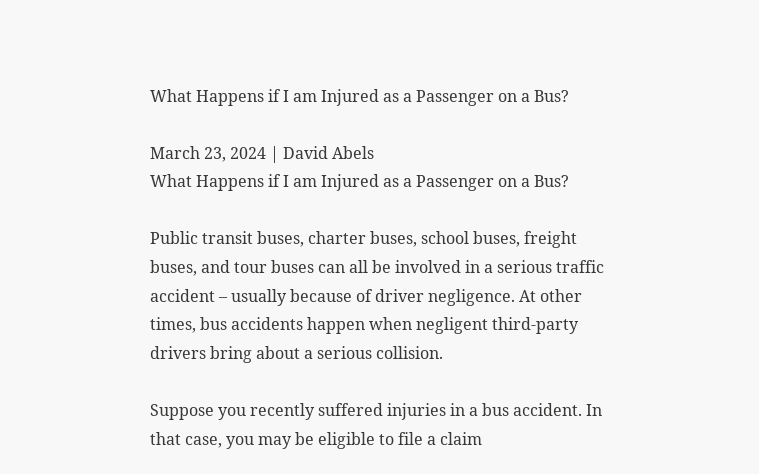What Happens if I am Injured as a Passenger on a Bus?

March 23, 2024 | David Abels
What Happens if I am Injured as a Passenger on a Bus?

Public transit buses, charter buses, school buses, freight buses, and tour buses can all be involved in a serious traffic accident – usually because of driver negligence. At other times, bus accidents happen when negligent third-party drivers bring about a serious collision.

Suppose you recently suffered injuries in a bus accident. In that case, you may be eligible to file a claim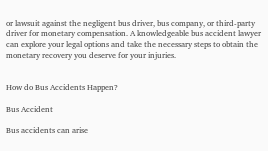or lawsuit against the negligent bus driver, bus company, or third-party driver for monetary compensation. A knowledgeable bus accident lawyer can explore your legal options and take the necessary steps to obtain the monetary recovery you deserve for your injuries.


How do Bus Accidents Happen?

Bus Accident

Bus accidents can arise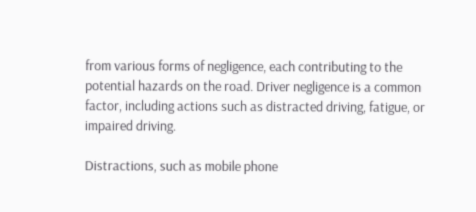from various forms of negligence, each contributing to the potential hazards on the road. Driver negligence is a common factor, including actions such as distracted driving, fatigue, or impaired driving.

Distractions, such as mobile phone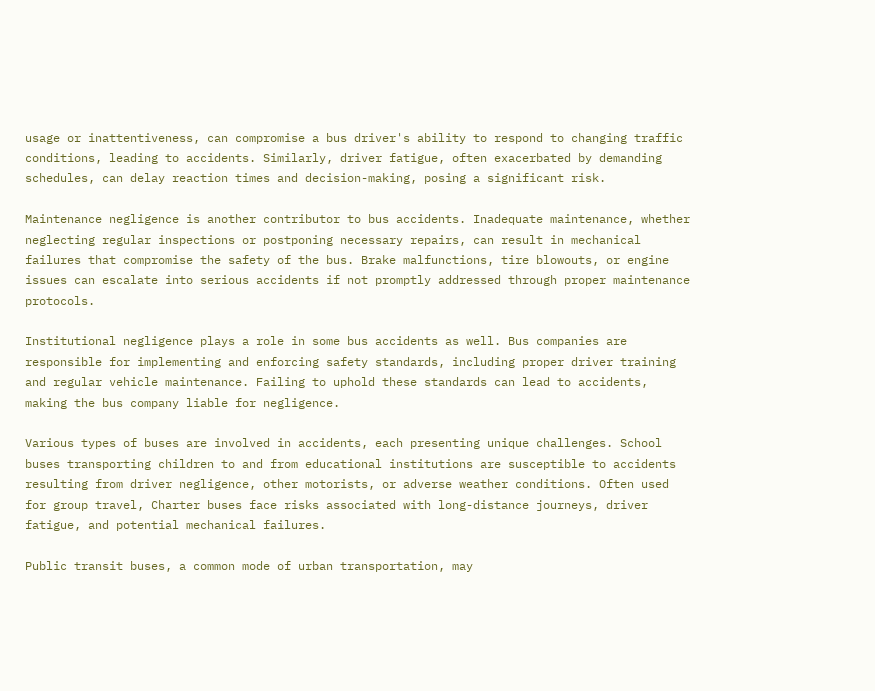usage or inattentiveness, can compromise a bus driver's ability to respond to changing traffic conditions, leading to accidents. Similarly, driver fatigue, often exacerbated by demanding schedules, can delay reaction times and decision-making, posing a significant risk.

Maintenance negligence is another contributor to bus accidents. Inadequate maintenance, whether neglecting regular inspections or postponing necessary repairs, can result in mechanical failures that compromise the safety of the bus. Brake malfunctions, tire blowouts, or engine issues can escalate into serious accidents if not promptly addressed through proper maintenance protocols.

Institutional negligence plays a role in some bus accidents as well. Bus companies are responsible for implementing and enforcing safety standards, including proper driver training and regular vehicle maintenance. Failing to uphold these standards can lead to accidents, making the bus company liable for negligence.

Various types of buses are involved in accidents, each presenting unique challenges. School buses transporting children to and from educational institutions are susceptible to accidents resulting from driver negligence, other motorists, or adverse weather conditions. Often used for group travel, Charter buses face risks associated with long-distance journeys, driver fatigue, and potential mechanical failures.

Public transit buses, a common mode of urban transportation, may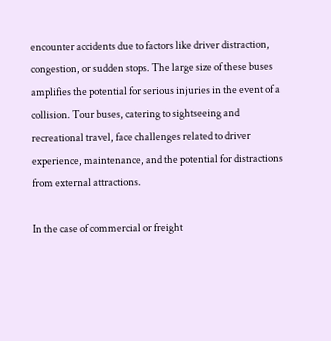encounter accidents due to factors like driver distraction, congestion, or sudden stops. The large size of these buses amplifies the potential for serious injuries in the event of a collision. Tour buses, catering to sightseeing and recreational travel, face challenges related to driver experience, maintenance, and the potential for distractions from external attractions.

In the case of commercial or freight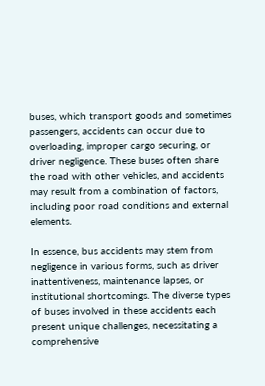buses, which transport goods and sometimes passengers, accidents can occur due to overloading, improper cargo securing, or driver negligence. These buses often share the road with other vehicles, and accidents may result from a combination of factors, including poor road conditions and external elements.

In essence, bus accidents may stem from negligence in various forms, such as driver inattentiveness, maintenance lapses, or institutional shortcomings. The diverse types of buses involved in these accidents each present unique challenges, necessitating a comprehensive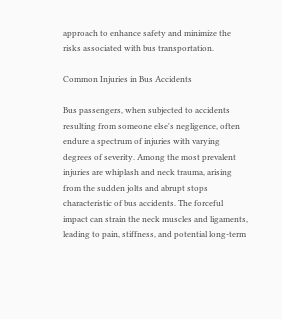approach to enhance safety and minimize the risks associated with bus transportation.

Common Injuries in Bus Accidents

Bus passengers, when subjected to accidents resulting from someone else's negligence, often endure a spectrum of injuries with varying degrees of severity. Among the most prevalent injuries are whiplash and neck trauma, arising from the sudden jolts and abrupt stops characteristic of bus accidents. The forceful impact can strain the neck muscles and ligaments, leading to pain, stiffness, and potential long-term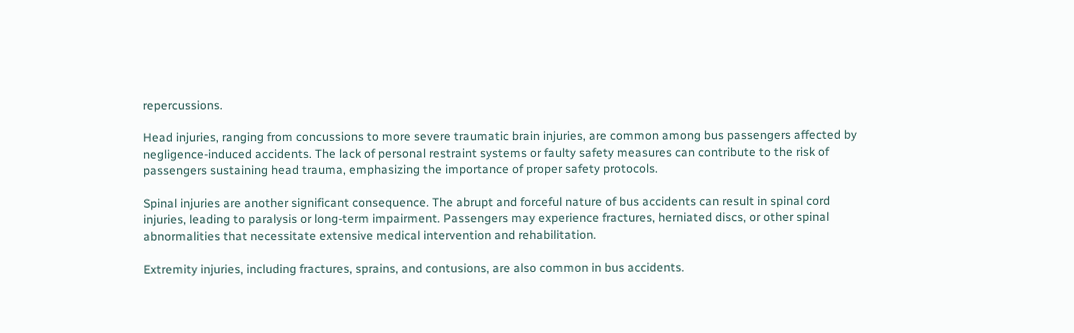repercussions.

Head injuries, ranging from concussions to more severe traumatic brain injuries, are common among bus passengers affected by negligence-induced accidents. The lack of personal restraint systems or faulty safety measures can contribute to the risk of passengers sustaining head trauma, emphasizing the importance of proper safety protocols.

Spinal injuries are another significant consequence. The abrupt and forceful nature of bus accidents can result in spinal cord injuries, leading to paralysis or long-term impairment. Passengers may experience fractures, herniated discs, or other spinal abnormalities that necessitate extensive medical intervention and rehabilitation.

Extremity injuries, including fractures, sprains, and contusions, are also common in bus accidents.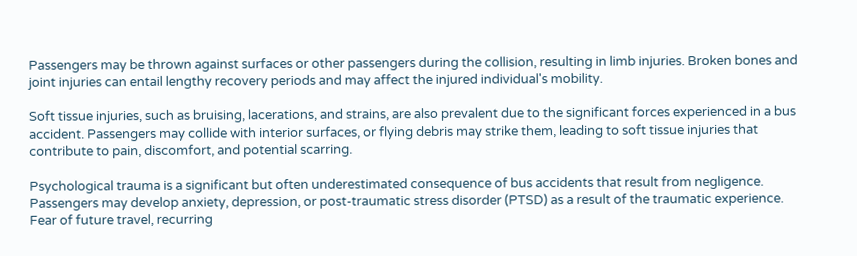Passengers may be thrown against surfaces or other passengers during the collision, resulting in limb injuries. Broken bones and joint injuries can entail lengthy recovery periods and may affect the injured individual's mobility.

Soft tissue injuries, such as bruising, lacerations, and strains, are also prevalent due to the significant forces experienced in a bus accident. Passengers may collide with interior surfaces, or flying debris may strike them, leading to soft tissue injuries that contribute to pain, discomfort, and potential scarring.

Psychological trauma is a significant but often underestimated consequence of bus accidents that result from negligence. Passengers may develop anxiety, depression, or post-traumatic stress disorder (PTSD) as a result of the traumatic experience. Fear of future travel, recurring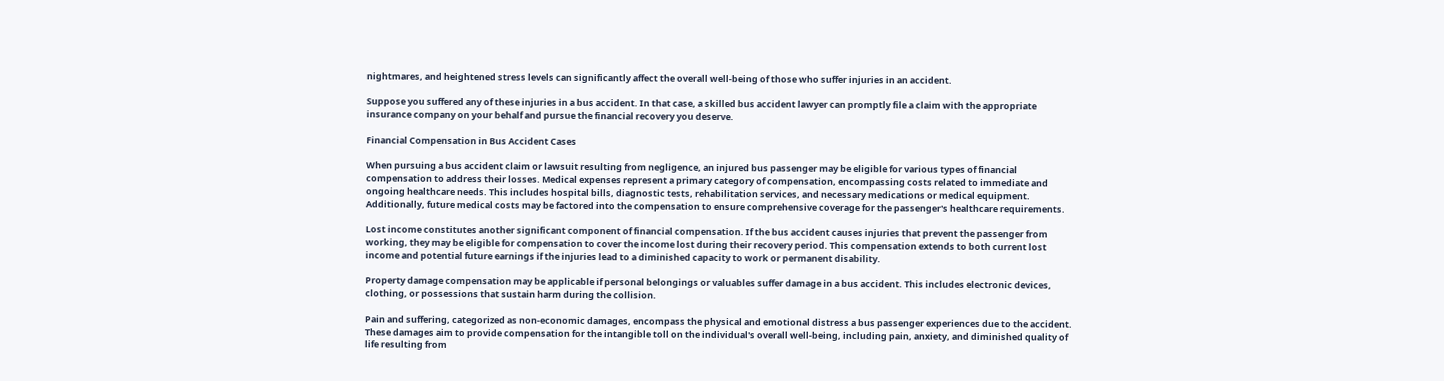nightmares, and heightened stress levels can significantly affect the overall well-being of those who suffer injuries in an accident.

Suppose you suffered any of these injuries in a bus accident. In that case, a skilled bus accident lawyer can promptly file a claim with the appropriate insurance company on your behalf and pursue the financial recovery you deserve.

Financial Compensation in Bus Accident Cases

When pursuing a bus accident claim or lawsuit resulting from negligence, an injured bus passenger may be eligible for various types of financial compensation to address their losses. Medical expenses represent a primary category of compensation, encompassing costs related to immediate and ongoing healthcare needs. This includes hospital bills, diagnostic tests, rehabilitation services, and necessary medications or medical equipment. Additionally, future medical costs may be factored into the compensation to ensure comprehensive coverage for the passenger's healthcare requirements.

Lost income constitutes another significant component of financial compensation. If the bus accident causes injuries that prevent the passenger from working, they may be eligible for compensation to cover the income lost during their recovery period. This compensation extends to both current lost income and potential future earnings if the injuries lead to a diminished capacity to work or permanent disability.

Property damage compensation may be applicable if personal belongings or valuables suffer damage in a bus accident. This includes electronic devices, clothing, or possessions that sustain harm during the collision.

Pain and suffering, categorized as non-economic damages, encompass the physical and emotional distress a bus passenger experiences due to the accident. These damages aim to provide compensation for the intangible toll on the individual's overall well-being, including pain, anxiety, and diminished quality of life resulting from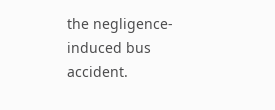the negligence-induced bus accident.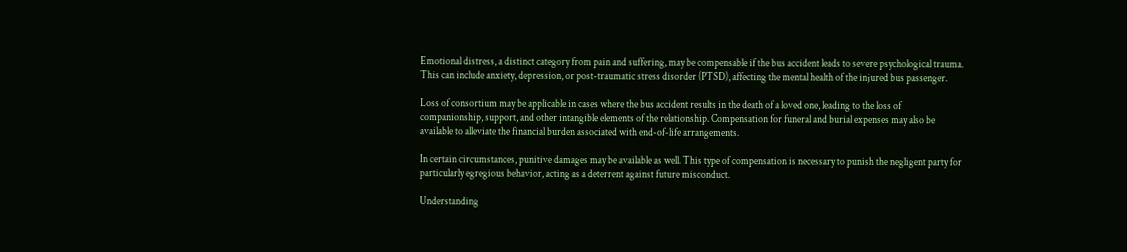Emotional distress, a distinct category from pain and suffering, may be compensable if the bus accident leads to severe psychological trauma. This can include anxiety, depression, or post-traumatic stress disorder (PTSD), affecting the mental health of the injured bus passenger.

Loss of consortium may be applicable in cases where the bus accident results in the death of a loved one, leading to the loss of companionship, support, and other intangible elements of the relationship. Compensation for funeral and burial expenses may also be available to alleviate the financial burden associated with end-of-life arrangements.

In certain circumstances, punitive damages may be available as well. This type of compensation is necessary to punish the negligent party for particularly egregious behavior, acting as a deterrent against future misconduct.

Understanding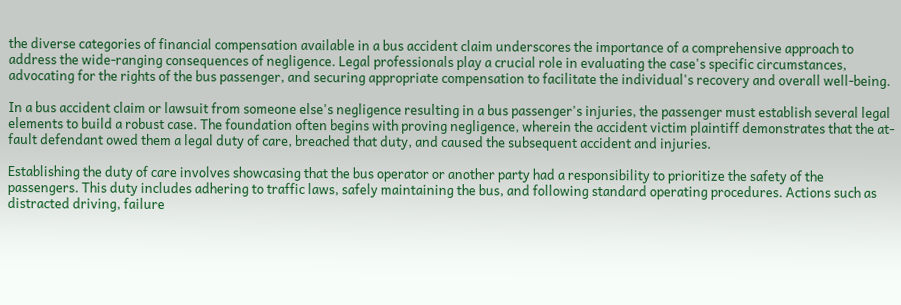the diverse categories of financial compensation available in a bus accident claim underscores the importance of a comprehensive approach to address the wide-ranging consequences of negligence. Legal professionals play a crucial role in evaluating the case's specific circumstances, advocating for the rights of the bus passenger, and securing appropriate compensation to facilitate the individual's recovery and overall well-being.

In a bus accident claim or lawsuit from someone else's negligence resulting in a bus passenger's injuries, the passenger must establish several legal elements to build a robust case. The foundation often begins with proving negligence, wherein the accident victim plaintiff demonstrates that the at-fault defendant owed them a legal duty of care, breached that duty, and caused the subsequent accident and injuries.

Establishing the duty of care involves showcasing that the bus operator or another party had a responsibility to prioritize the safety of the passengers. This duty includes adhering to traffic laws, safely maintaining the bus, and following standard operating procedures. Actions such as distracted driving, failure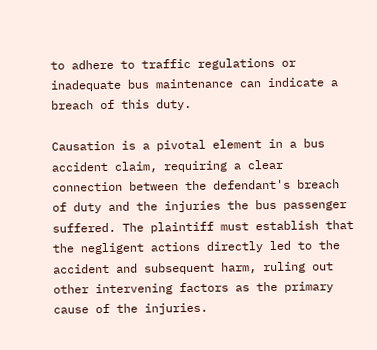to adhere to traffic regulations or inadequate bus maintenance can indicate a breach of this duty.

Causation is a pivotal element in a bus accident claim, requiring a clear connection between the defendant's breach of duty and the injuries the bus passenger suffered. The plaintiff must establish that the negligent actions directly led to the accident and subsequent harm, ruling out other intervening factors as the primary cause of the injuries.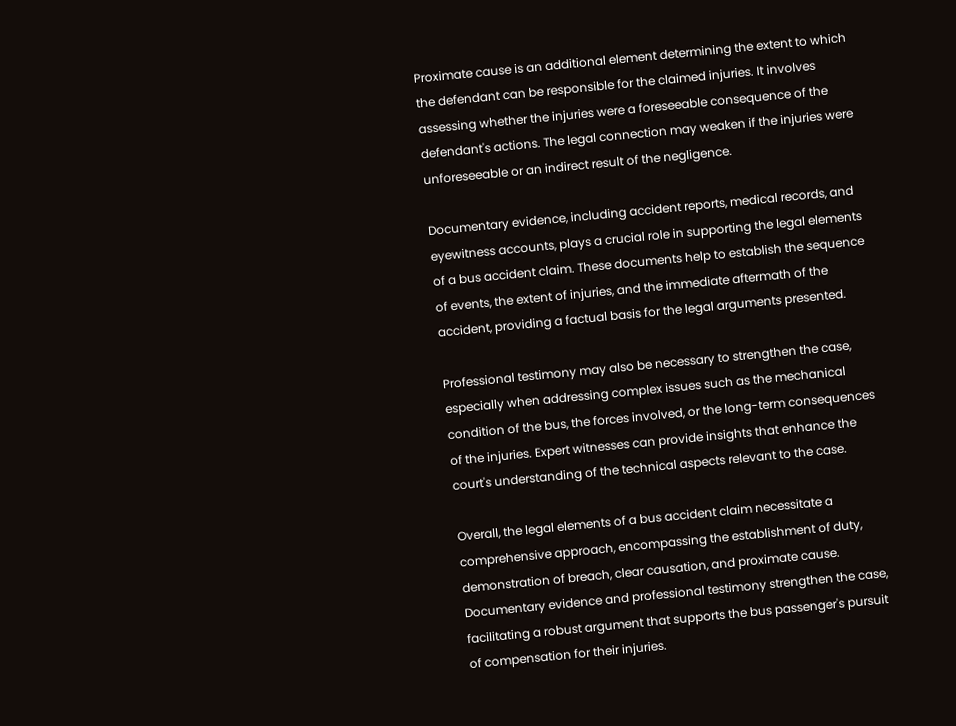Proximate cause is an additional element determining the extent to which the defendant can be responsible for the claimed injuries. It involves assessing whether the injuries were a foreseeable consequence of the defendant's actions. The legal connection may weaken if the injuries were unforeseeable or an indirect result of the negligence.

Documentary evidence, including accident reports, medical records, and eyewitness accounts, plays a crucial role in supporting the legal elements of a bus accident claim. These documents help to establish the sequence of events, the extent of injuries, and the immediate aftermath of the accident, providing a factual basis for the legal arguments presented.

Professional testimony may also be necessary to strengthen the case, especially when addressing complex issues such as the mechanical condition of the bus, the forces involved, or the long-term consequences of the injuries. Expert witnesses can provide insights that enhance the court's understanding of the technical aspects relevant to the case.

Overall, the legal elements of a bus accident claim necessitate a comprehensive approach, encompassing the establishment of duty, demonstration of breach, clear causation, and proximate cause. Documentary evidence and professional testimony strengthen the case, facilitating a robust argument that supports the bus passenger's pursuit of compensation for their injuries.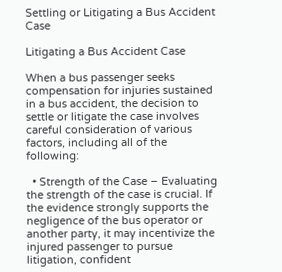Settling or Litigating a Bus Accident Case

Litigating a Bus Accident Case

When a bus passenger seeks compensation for injuries sustained in a bus accident, the decision to settle or litigate the case involves careful consideration of various factors, including all of the following:

  • Strength of the Case – Evaluating the strength of the case is crucial. If the evidence strongly supports the negligence of the bus operator or another party, it may incentivize the injured passenger to pursue litigation, confident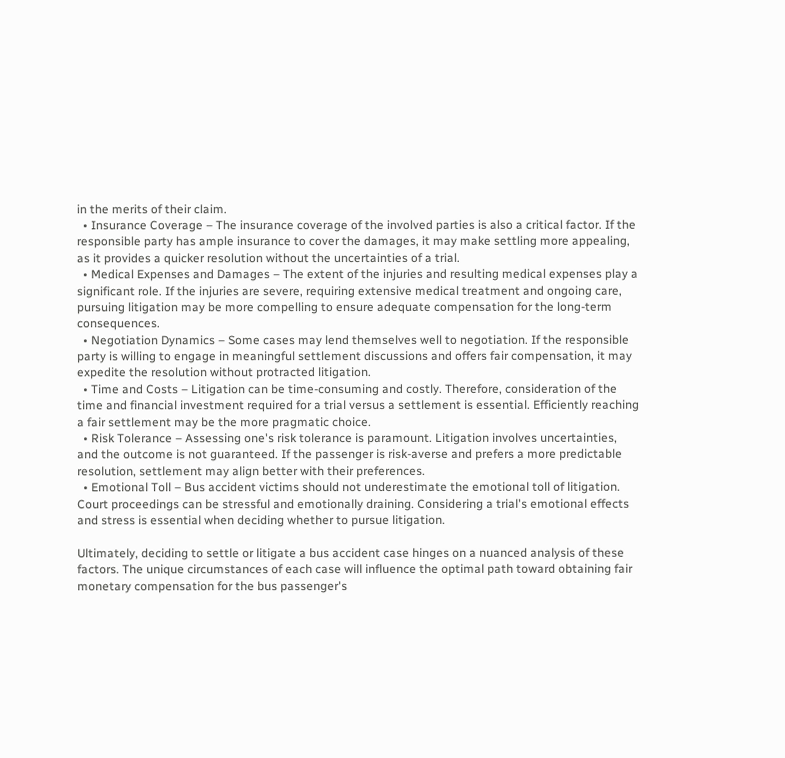in the merits of their claim.
  • Insurance Coverage – The insurance coverage of the involved parties is also a critical factor. If the responsible party has ample insurance to cover the damages, it may make settling more appealing, as it provides a quicker resolution without the uncertainties of a trial.
  • Medical Expenses and Damages – The extent of the injuries and resulting medical expenses play a significant role. If the injuries are severe, requiring extensive medical treatment and ongoing care, pursuing litigation may be more compelling to ensure adequate compensation for the long-term consequences.
  • Negotiation Dynamics – Some cases may lend themselves well to negotiation. If the responsible party is willing to engage in meaningful settlement discussions and offers fair compensation, it may expedite the resolution without protracted litigation.
  • Time and Costs – Litigation can be time-consuming and costly. Therefore, consideration of the time and financial investment required for a trial versus a settlement is essential. Efficiently reaching a fair settlement may be the more pragmatic choice.
  • Risk Tolerance – Assessing one's risk tolerance is paramount. Litigation involves uncertainties, and the outcome is not guaranteed. If the passenger is risk-averse and prefers a more predictable resolution, settlement may align better with their preferences.
  • Emotional Toll – Bus accident victims should not underestimate the emotional toll of litigation. Court proceedings can be stressful and emotionally draining. Considering a trial's emotional effects and stress is essential when deciding whether to pursue litigation.

Ultimately, deciding to settle or litigate a bus accident case hinges on a nuanced analysis of these factors. The unique circumstances of each case will influence the optimal path toward obtaining fair monetary compensation for the bus passenger's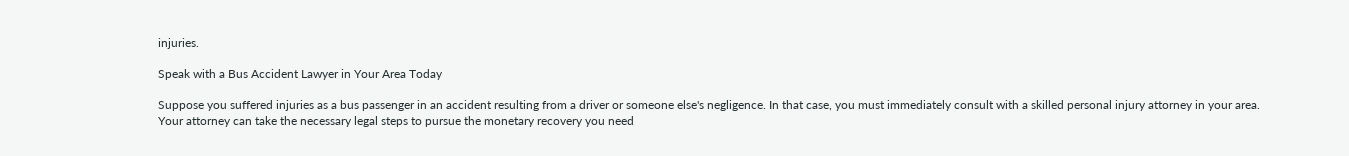injuries.

Speak with a Bus Accident Lawyer in Your Area Today

Suppose you suffered injuries as a bus passenger in an accident resulting from a driver or someone else's negligence. In that case, you must immediately consult with a skilled personal injury attorney in your area. Your attorney can take the necessary legal steps to pursue the monetary recovery you need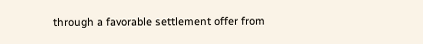through a favorable settlement offer from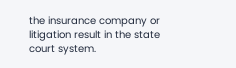the insurance company or litigation result in the state court system.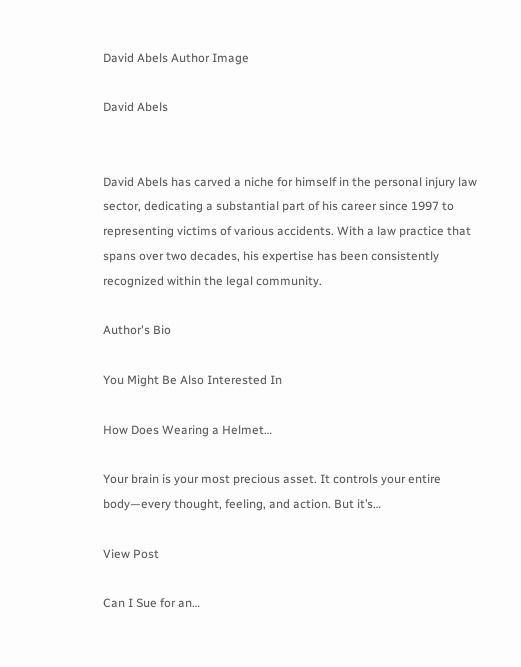David Abels Author Image

David Abels


David Abels has carved a niche for himself in the personal injury law sector, dedicating a substantial part of his career since 1997 to representing victims of various accidents. With a law practice that spans over two decades, his expertise has been consistently recognized within the legal community.

Author's Bio

You Might Be Also Interested In

How Does Wearing a Helmet…

Your brain is your most precious asset. It controls your entire body—every thought, feeling, and action. But it’s…

View Post

Can I Sue for an…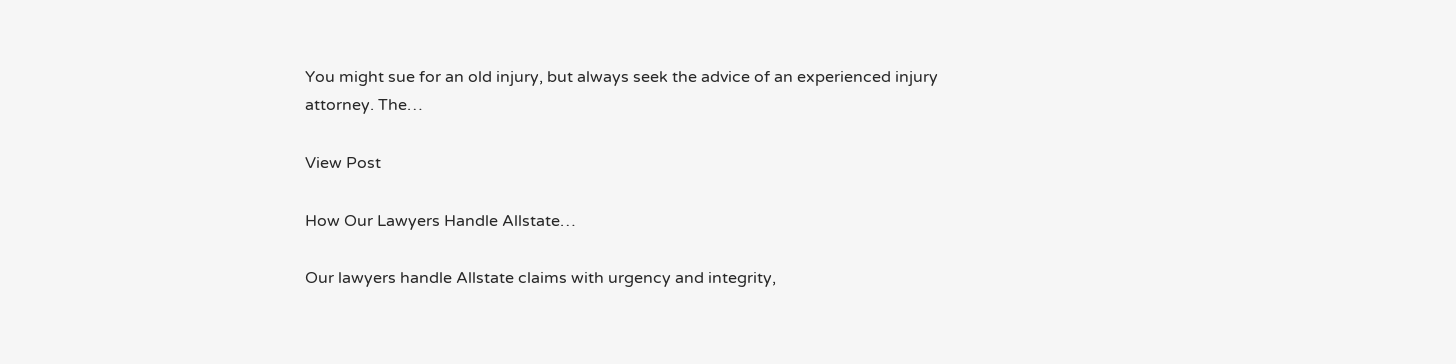You might sue for an old injury, but always seek the advice of an experienced injury attorney. The…

View Post

How Our Lawyers Handle Allstate…

Our lawyers handle Allstate claims with urgency and integrity,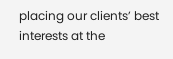placing our clients’ best interests at the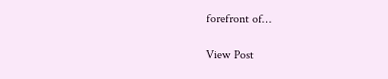forefront of…

View Post